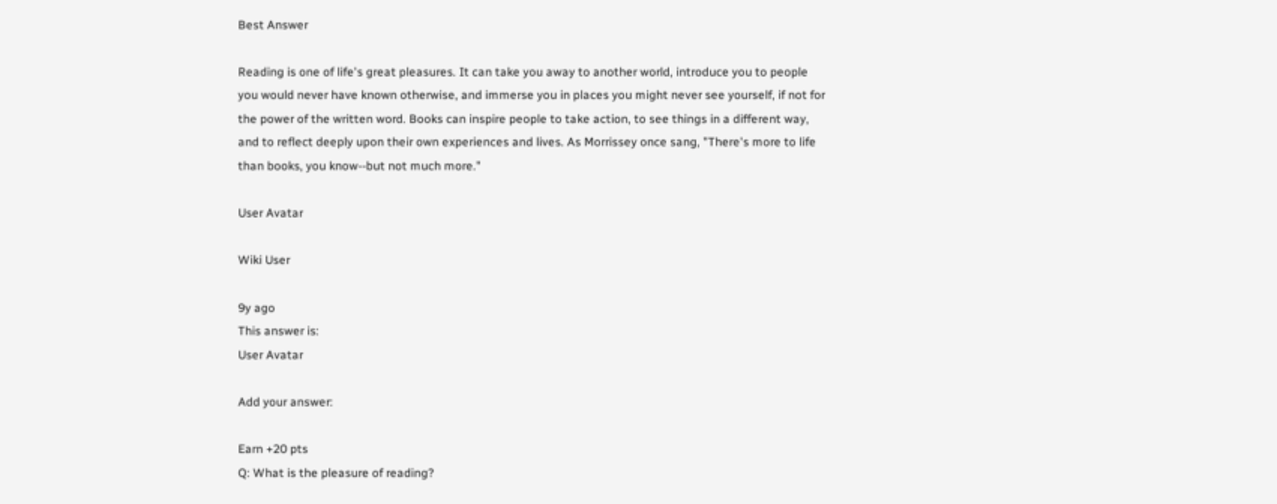Best Answer

Reading is one of life's great pleasures. It can take you away to another world, introduce you to people you would never have known otherwise, and immerse you in places you might never see yourself, if not for the power of the written word. Books can inspire people to take action, to see things in a different way, and to reflect deeply upon their own experiences and lives. As Morrissey once sang, "There's more to life than books, you know--but not much more."

User Avatar

Wiki User

9y ago
This answer is:
User Avatar

Add your answer:

Earn +20 pts
Q: What is the pleasure of reading?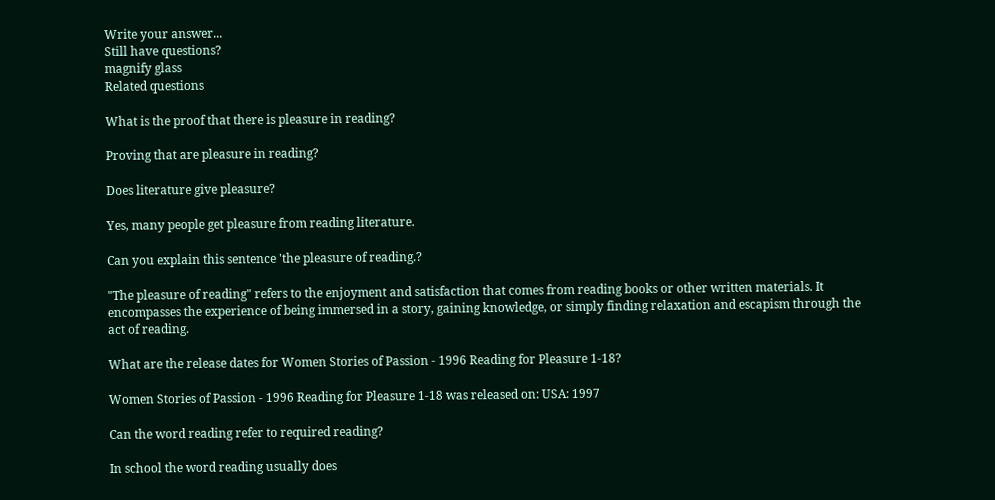Write your answer...
Still have questions?
magnify glass
Related questions

What is the proof that there is pleasure in reading?

Proving that are pleasure in reading?

Does literature give pleasure?

Yes, many people get pleasure from reading literature.

Can you explain this sentence 'the pleasure of reading.?

"The pleasure of reading" refers to the enjoyment and satisfaction that comes from reading books or other written materials. It encompasses the experience of being immersed in a story, gaining knowledge, or simply finding relaxation and escapism through the act of reading.

What are the release dates for Women Stories of Passion - 1996 Reading for Pleasure 1-18?

Women Stories of Passion - 1996 Reading for Pleasure 1-18 was released on: USA: 1997

Can the word reading refer to required reading?

In school the word reading usually does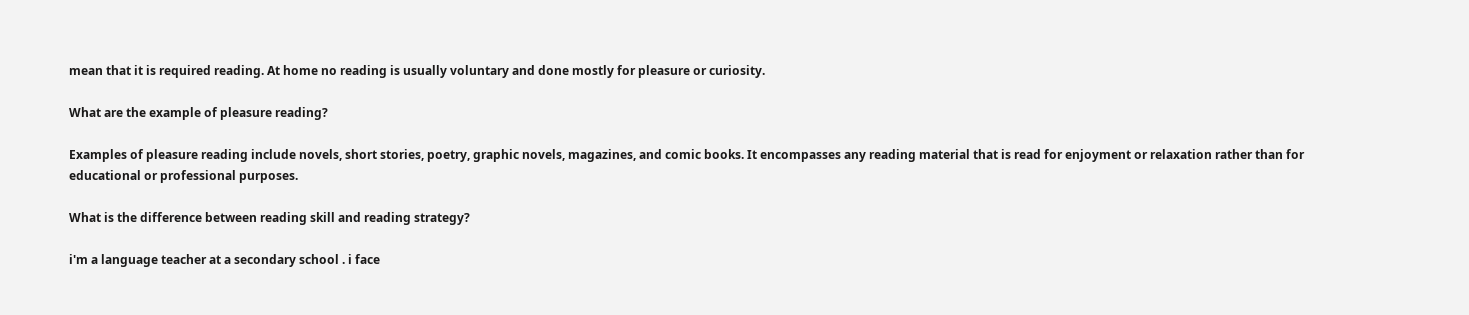mean that it is required reading. At home no reading is usually voluntary and done mostly for pleasure or curiosity.

What are the example of pleasure reading?

Examples of pleasure reading include novels, short stories, poetry, graphic novels, magazines, and comic books. It encompasses any reading material that is read for enjoyment or relaxation rather than for educational or professional purposes.

What is the difference between reading skill and reading strategy?

i'm a language teacher at a secondary school . i face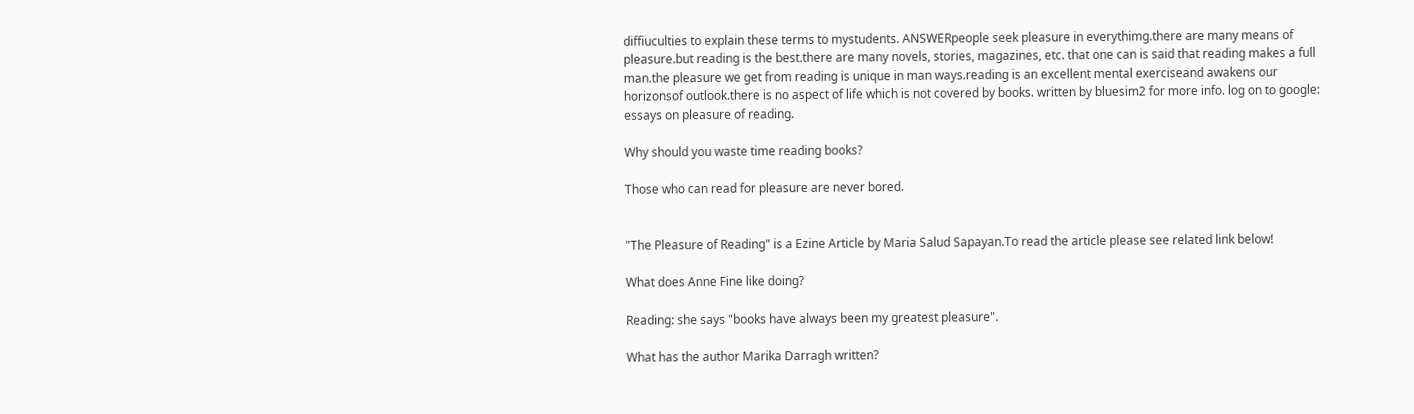diffiuculties to explain these terms to mystudents. ANSWERpeople seek pleasure in everythimg.there are many means of pleasure.but reading is the best.there are many novels, stories, magazines, etc. that one can is said that reading makes a full man.the pleasure we get from reading is unique in man ways.reading is an excellent mental exerciseand awakens our horizonsof outlook.there is no aspect of life which is not covered by books. written by bluesim2 for more info. log on to google: essays on pleasure of reading.

Why should you waste time reading books?

Those who can read for pleasure are never bored.


"The Pleasure of Reading" is a Ezine Article by Maria Salud Sapayan.To read the article please see related link below!

What does Anne Fine like doing?

Reading: she says "books have always been my greatest pleasure".

What has the author Marika Darragh written?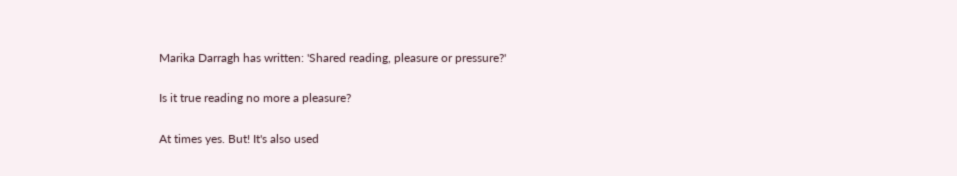Marika Darragh has written: 'Shared reading, pleasure or pressure?'

Is it true reading no more a pleasure?

At times yes. But! It's also used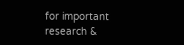for important research &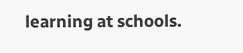learning at schools.